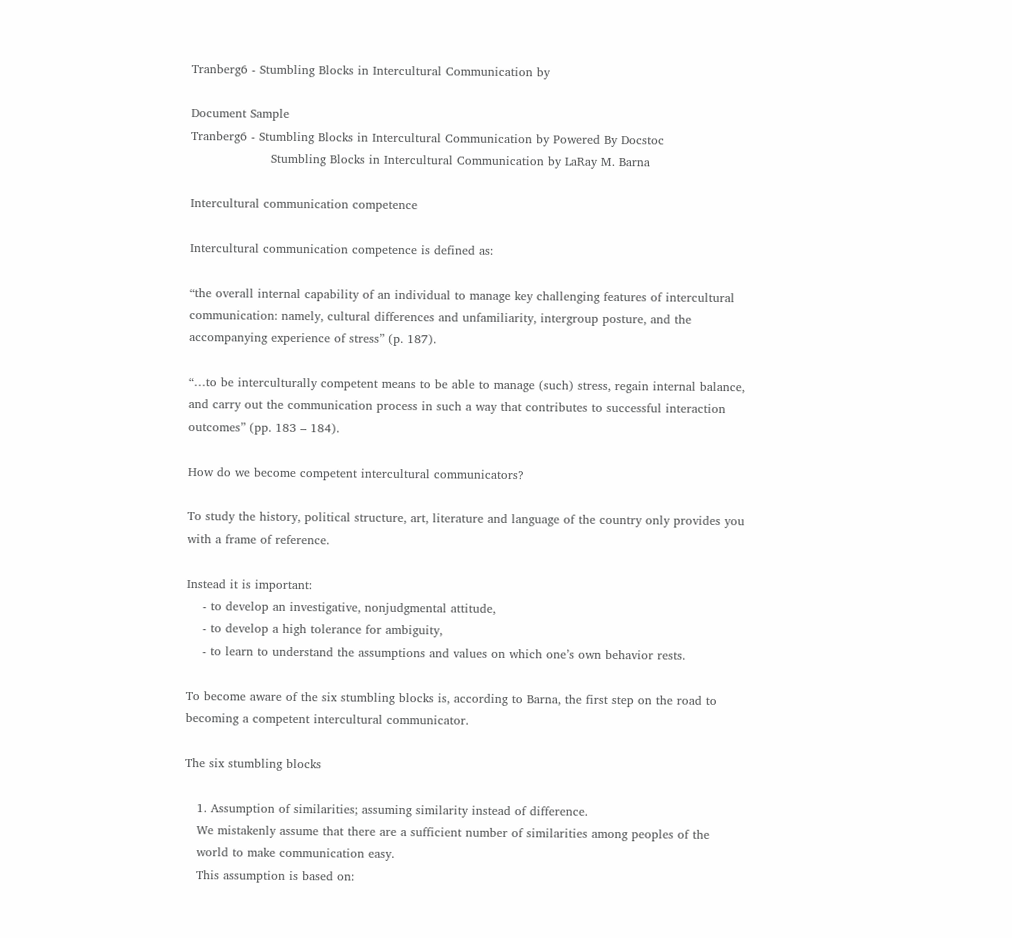Tranberg6 - Stumbling Blocks in Intercultural Communication by

Document Sample
Tranberg6 - Stumbling Blocks in Intercultural Communication by Powered By Docstoc
                    Stumbling Blocks in Intercultural Communication by LaRay M. Barna

Intercultural communication competence

Intercultural communication competence is defined as:

“the overall internal capability of an individual to manage key challenging features of intercultural
communication: namely, cultural differences and unfamiliarity, intergroup posture, and the
accompanying experience of stress” (p. 187).

“…to be interculturally competent means to be able to manage (such) stress, regain internal balance,
and carry out the communication process in such a way that contributes to successful interaction
outcomes” (pp. 183 – 184).

How do we become competent intercultural communicators?

To study the history, political structure, art, literature and language of the country only provides you
with a frame of reference.

Instead it is important:
    - to develop an investigative, nonjudgmental attitude,
    - to develop a high tolerance for ambiguity,
    - to learn to understand the assumptions and values on which one’s own behavior rests.

To become aware of the six stumbling blocks is, according to Barna, the first step on the road to
becoming a competent intercultural communicator.

The six stumbling blocks

   1. Assumption of similarities; assuming similarity instead of difference.
   We mistakenly assume that there are a sufficient number of similarities among peoples of the
   world to make communication easy.
   This assumption is based on: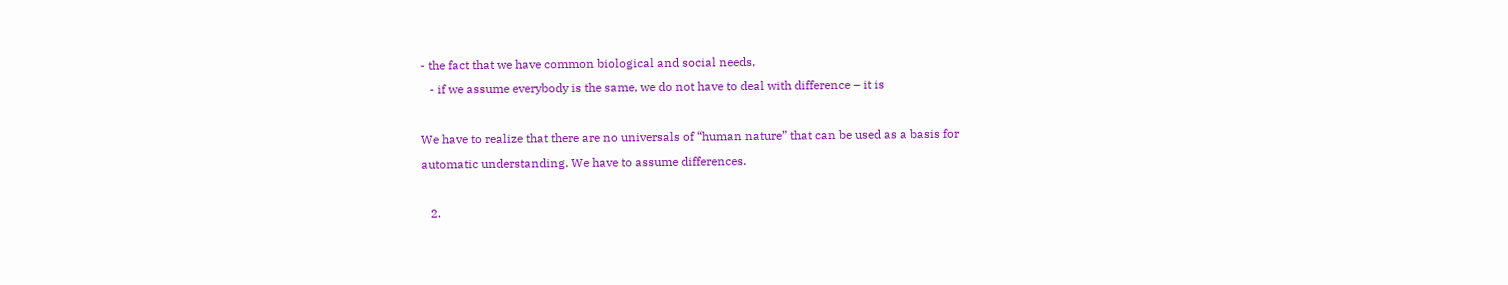- the fact that we have common biological and social needs,
   - if we assume everybody is the same, we do not have to deal with difference – it is

We have to realize that there are no universals of “human nature” that can be used as a basis for
automatic understanding. We have to assume differences.

   2.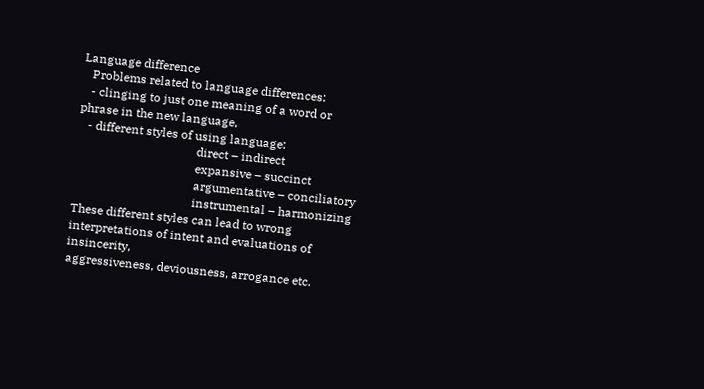Language difference
   Problems related to language differences:
   - clinging to just one meaning of a word or phrase in the new language,
   - different styles of using language:
                                        direct – indirect
                                        expansive – succinct
                                        argumentative – conciliatory
                                        instrumental – harmonizing
These different styles can lead to wrong interpretations of intent and evaluations of insincerity,
aggressiveness, deviousness, arrogance etc.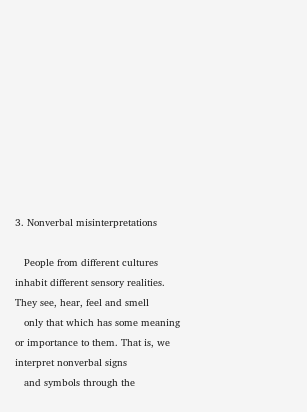3. Nonverbal misinterpretations

   People from different cultures inhabit different sensory realities. They see, hear, feel and smell
   only that which has some meaning or importance to them. That is, we interpret nonverbal signs
   and symbols through the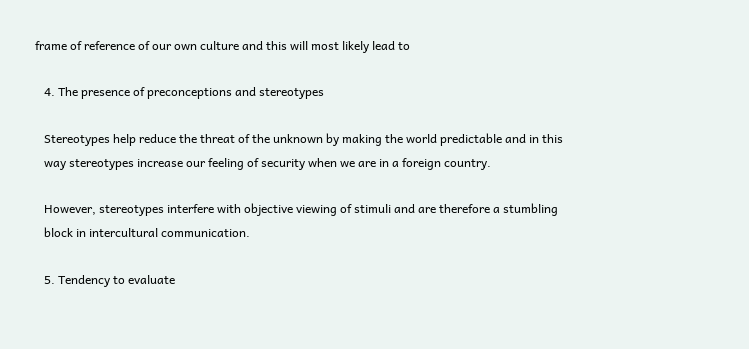frame of reference of our own culture and this will most likely lead to

   4. The presence of preconceptions and stereotypes

   Stereotypes help reduce the threat of the unknown by making the world predictable and in this
   way stereotypes increase our feeling of security when we are in a foreign country.

   However, stereotypes interfere with objective viewing of stimuli and are therefore a stumbling
   block in intercultural communication.

   5. Tendency to evaluate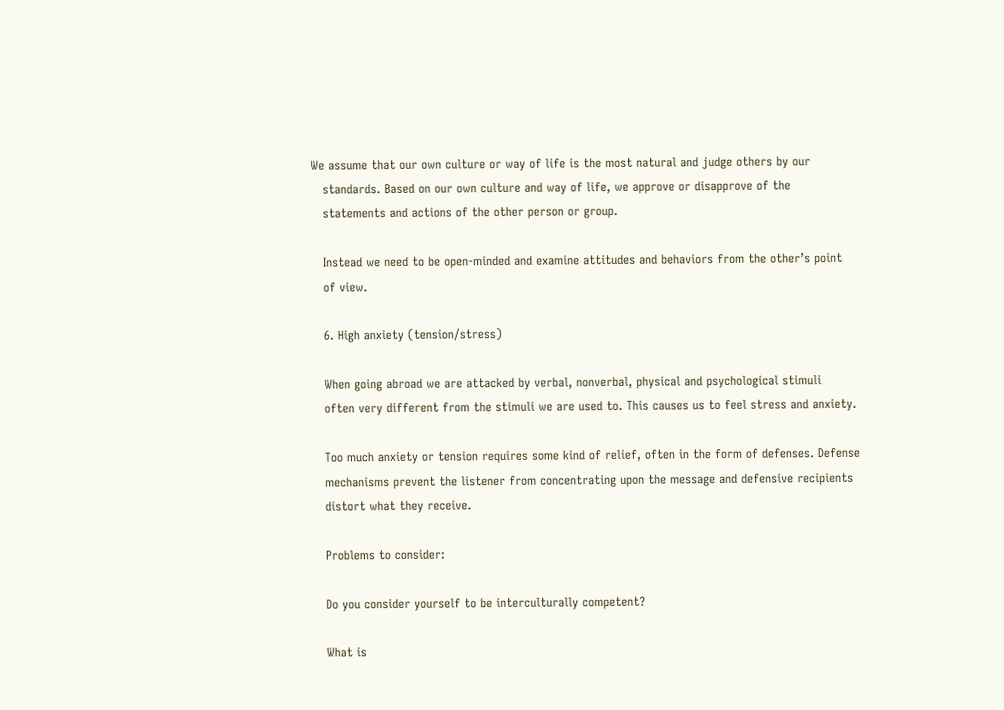We assume that our own culture or way of life is the most natural and judge others by our
   standards. Based on our own culture and way of life, we approve or disapprove of the
   statements and actions of the other person or group.

   Instead we need to be open-minded and examine attitudes and behaviors from the other’s point
   of view.

   6. High anxiety (tension/stress)

   When going abroad we are attacked by verbal, nonverbal, physical and psychological stimuli
   often very different from the stimuli we are used to. This causes us to feel stress and anxiety.

   Too much anxiety or tension requires some kind of relief, often in the form of defenses. Defense
   mechanisms prevent the listener from concentrating upon the message and defensive recipients
   distort what they receive.

   Problems to consider:

   Do you consider yourself to be interculturally competent?

   What is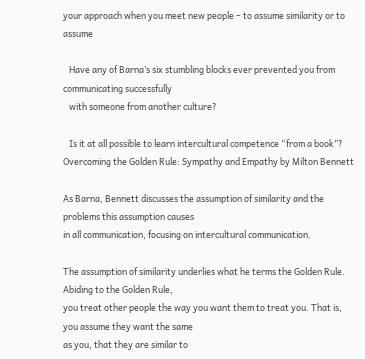your approach when you meet new people – to assume similarity or to assume

   Have any of Barna’s six stumbling blocks ever prevented you from communicating successfully
   with someone from another culture?

   Is it at all possible to learn intercultural competence “from a book”?
Overcoming the Golden Rule: Sympathy and Empathy by Milton Bennett

As Barna, Bennett discusses the assumption of similarity and the problems this assumption causes
in all communication, focusing on intercultural communication.

The assumption of similarity underlies what he terms the Golden Rule. Abiding to the Golden Rule,
you treat other people the way you want them to treat you. That is, you assume they want the same
as you, that they are similar to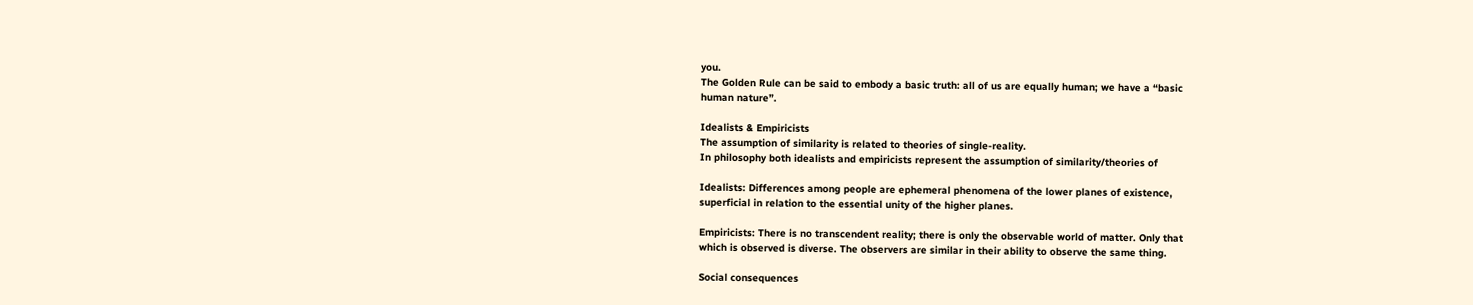you.
The Golden Rule can be said to embody a basic truth: all of us are equally human; we have a “basic
human nature”.

Idealists & Empiricists
The assumption of similarity is related to theories of single-reality.
In philosophy both idealists and empiricists represent the assumption of similarity/theories of

Idealists: Differences among people are ephemeral phenomena of the lower planes of existence,
superficial in relation to the essential unity of the higher planes.

Empiricists: There is no transcendent reality; there is only the observable world of matter. Only that
which is observed is diverse. The observers are similar in their ability to observe the same thing.

Social consequences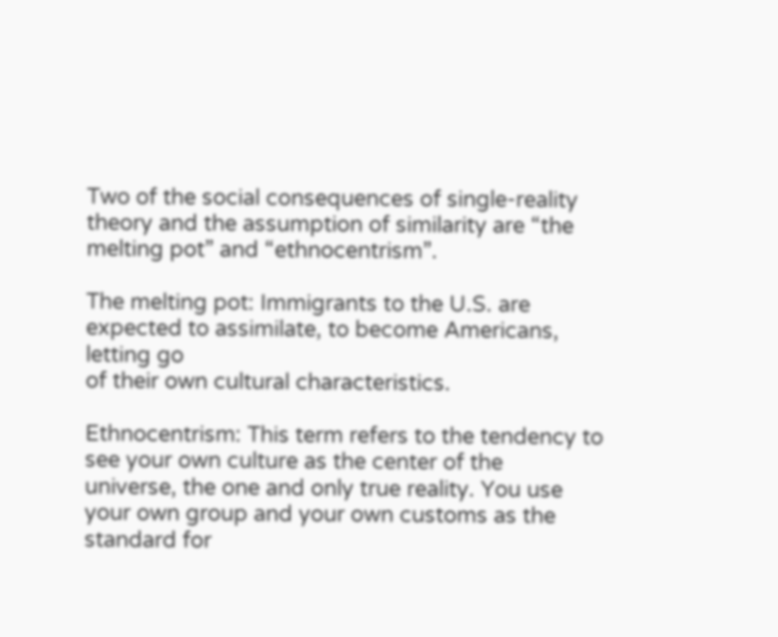Two of the social consequences of single-reality theory and the assumption of similarity are “the
melting pot” and “ethnocentrism”.

The melting pot: Immigrants to the U.S. are expected to assimilate, to become Americans, letting go
of their own cultural characteristics.

Ethnocentrism: This term refers to the tendency to see your own culture as the center of the
universe, the one and only true reality. You use your own group and your own customs as the
standard for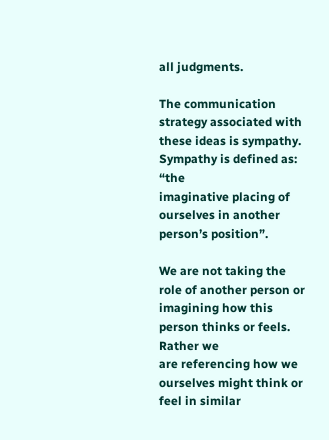all judgments.

The communication strategy associated with these ideas is sympathy. Sympathy is defined as: “the
imaginative placing of ourselves in another person’s position”.

We are not taking the role of another person or imagining how this person thinks or feels. Rather we
are referencing how we ourselves might think or feel in similar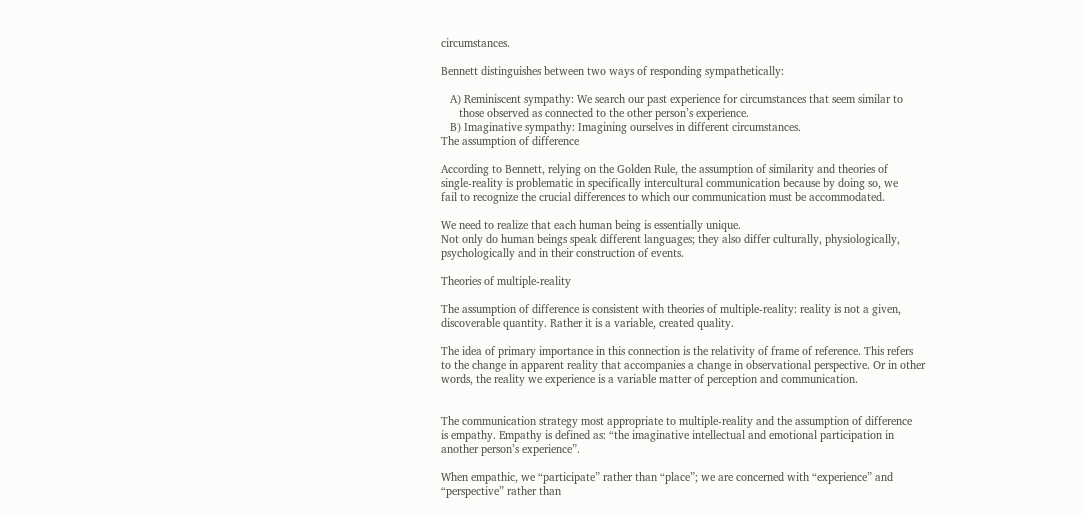circumstances.

Bennett distinguishes between two ways of responding sympathetically:

   A) Reminiscent sympathy: We search our past experience for circumstances that seem similar to
      those observed as connected to the other person’s experience.
   B) Imaginative sympathy: Imagining ourselves in different circumstances.
The assumption of difference

According to Bennett, relying on the Golden Rule, the assumption of similarity and theories of
single-reality is problematic in specifically intercultural communication because by doing so, we
fail to recognize the crucial differences to which our communication must be accommodated.

We need to realize that each human being is essentially unique.
Not only do human beings speak different languages; they also differ culturally, physiologically,
psychologically and in their construction of events.

Theories of multiple-reality

The assumption of difference is consistent with theories of multiple-reality: reality is not a given,
discoverable quantity. Rather it is a variable, created quality.

The idea of primary importance in this connection is the relativity of frame of reference. This refers
to the change in apparent reality that accompanies a change in observational perspective. Or in other
words, the reality we experience is a variable matter of perception and communication.


The communication strategy most appropriate to multiple-reality and the assumption of difference
is empathy. Empathy is defined as: “the imaginative intellectual and emotional participation in
another person’s experience”.

When empathic, we “participate” rather than “place”; we are concerned with “experience” and
“perspective” rather than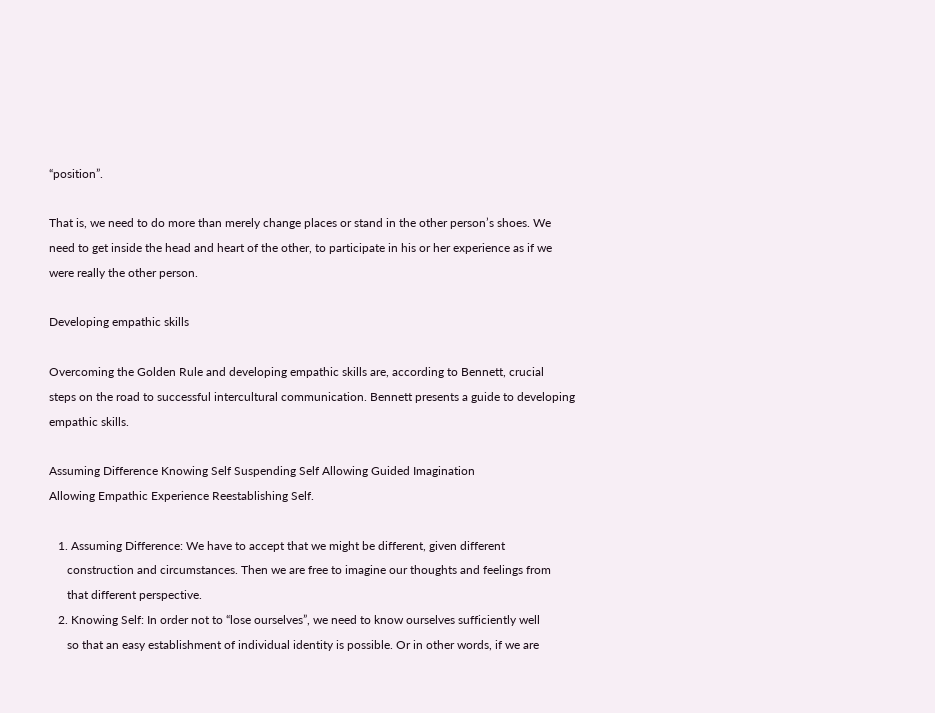“position”.

That is, we need to do more than merely change places or stand in the other person’s shoes. We
need to get inside the head and heart of the other, to participate in his or her experience as if we
were really the other person.

Developing empathic skills

Overcoming the Golden Rule and developing empathic skills are, according to Bennett, crucial
steps on the road to successful intercultural communication. Bennett presents a guide to developing
empathic skills.

Assuming Difference Knowing Self Suspending Self Allowing Guided Imagination
Allowing Empathic Experience Reestablishing Self.

   1. Assuming Difference: We have to accept that we might be different, given different
      construction and circumstances. Then we are free to imagine our thoughts and feelings from
      that different perspective.
   2. Knowing Self: In order not to “lose ourselves”, we need to know ourselves sufficiently well
      so that an easy establishment of individual identity is possible. Or in other words, if we are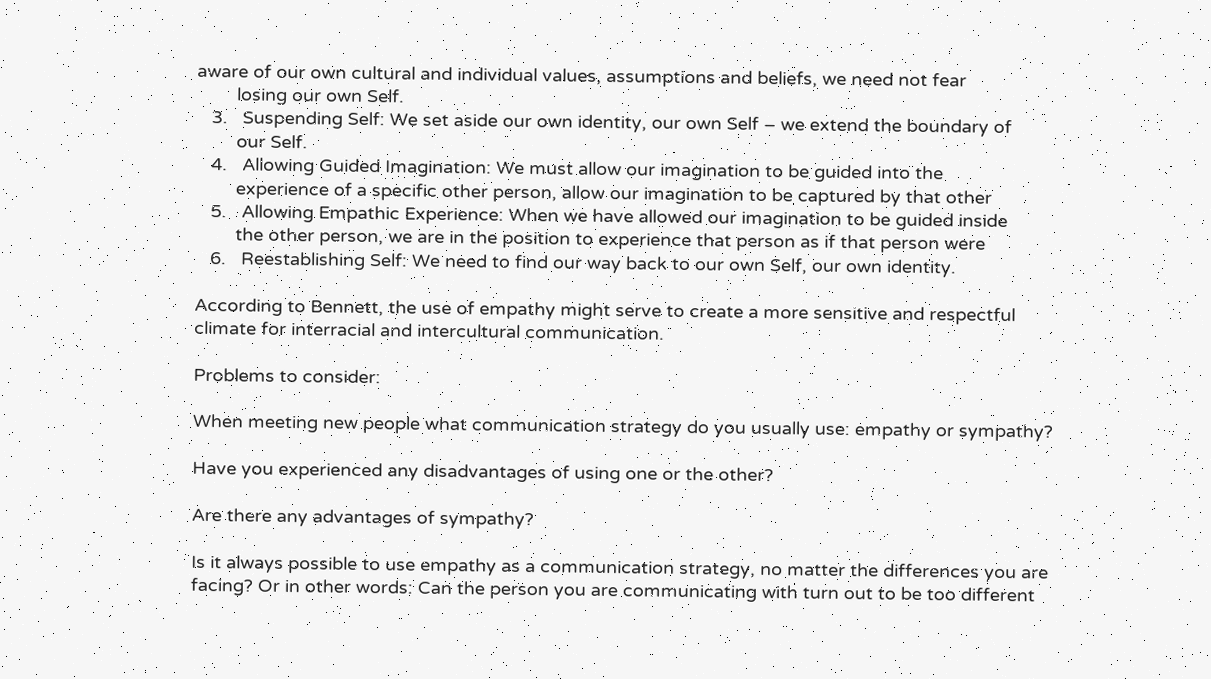aware of our own cultural and individual values, assumptions and beliefs, we need not fear
        losing our own Self.
   3.   Suspending Self: We set aside our own identity, our own Self – we extend the boundary of
        our Self.
   4.   Allowing Guided Imagination: We must allow our imagination to be guided into the
        experience of a specific other person, allow our imagination to be captured by that other
   5.   Allowing Empathic Experience: When we have allowed our imagination to be guided inside
        the other person, we are in the position to experience that person as if that person were
   6.   Reestablishing Self: We need to find our way back to our own Self, our own identity.

According to Bennett, the use of empathy might serve to create a more sensitive and respectful
climate for interracial and intercultural communication.

Problems to consider:

When meeting new people what communication strategy do you usually use: empathy or sympathy?

Have you experienced any disadvantages of using one or the other?

Are there any advantages of sympathy?

Is it always possible to use empathy as a communication strategy, no matter the differences you are
facing? Or in other words: Can the person you are communicating with turn out to be too different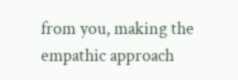from you, making the empathic approach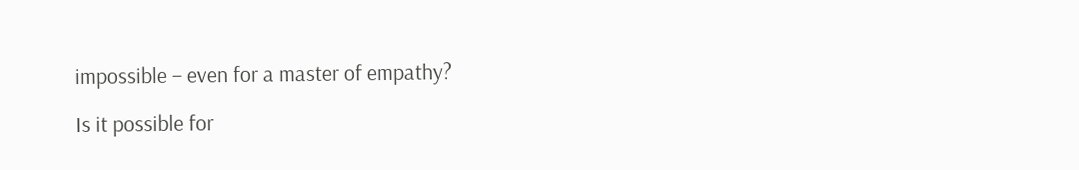impossible – even for a master of empathy?

Is it possible for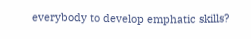everybody to develop emphatic skills?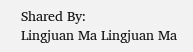Shared By:
Lingjuan Ma Lingjuan Ma